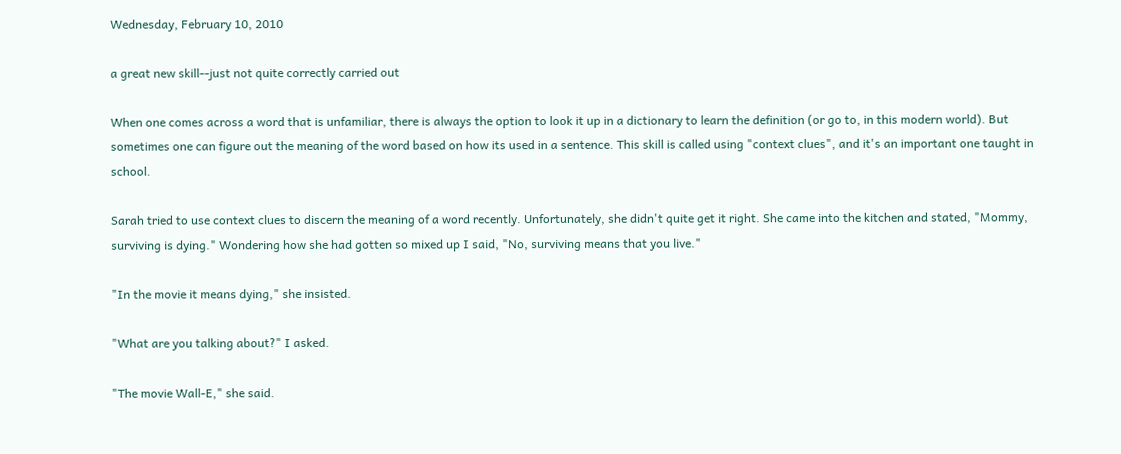Wednesday, February 10, 2010

a great new skill--just not quite correctly carried out

When one comes across a word that is unfamiliar, there is always the option to look it up in a dictionary to learn the definition (or go to, in this modern world). But sometimes one can figure out the meaning of the word based on how its used in a sentence. This skill is called using "context clues", and it's an important one taught in school.

Sarah tried to use context clues to discern the meaning of a word recently. Unfortunately, she didn't quite get it right. She came into the kitchen and stated, "Mommy, surviving is dying." Wondering how she had gotten so mixed up I said, "No, surviving means that you live."

"In the movie it means dying," she insisted.

"What are you talking about?" I asked.

"The movie Wall-E," she said.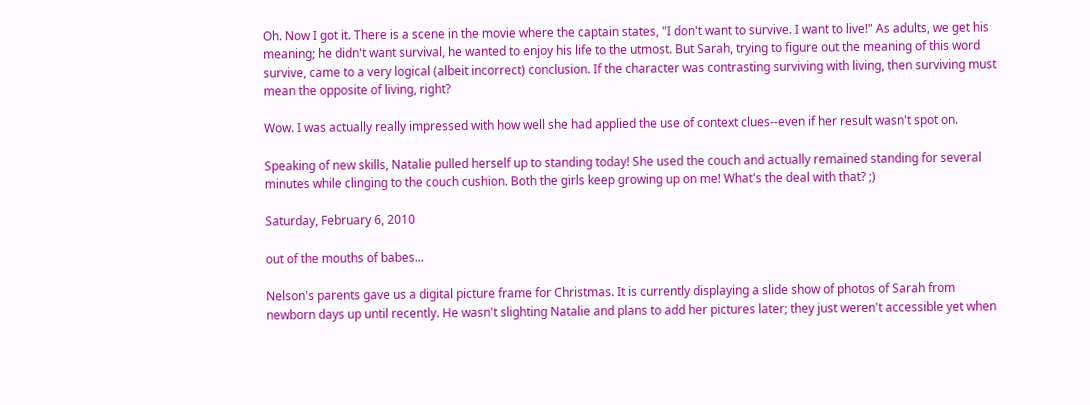Oh. Now I got it. There is a scene in the movie where the captain states, "I don't want to survive. I want to live!" As adults, we get his meaning; he didn't want survival, he wanted to enjoy his life to the utmost. But Sarah, trying to figure out the meaning of this word survive, came to a very logical (albeit incorrect) conclusion. If the character was contrasting surviving with living, then surviving must mean the opposite of living, right?

Wow. I was actually really impressed with how well she had applied the use of context clues--even if her result wasn't spot on.

Speaking of new skills, Natalie pulled herself up to standing today! She used the couch and actually remained standing for several minutes while clinging to the couch cushion. Both the girls keep growing up on me! What's the deal with that? ;)

Saturday, February 6, 2010

out of the mouths of babes...

Nelson's parents gave us a digital picture frame for Christmas. It is currently displaying a slide show of photos of Sarah from newborn days up until recently. He wasn't slighting Natalie and plans to add her pictures later; they just weren't accessible yet when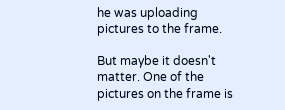he was uploading pictures to the frame.

But maybe it doesn't matter. One of the pictures on the frame is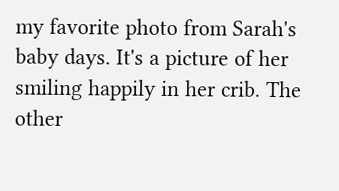my favorite photo from Sarah's baby days. It's a picture of her smiling happily in her crib. The other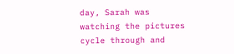day, Sarah was watching the pictures cycle through and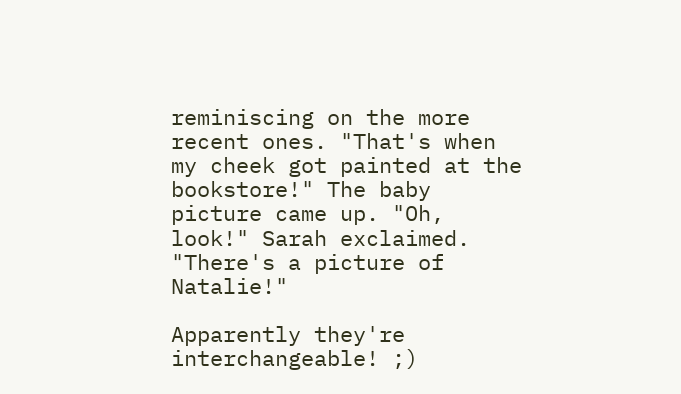reminiscing on the more recent ones. "That's when my cheek got painted at the bookstore!" The baby picture came up. "Oh, look!" Sarah exclaimed. "There's a picture of Natalie!"

Apparently they're interchangeable! ;)